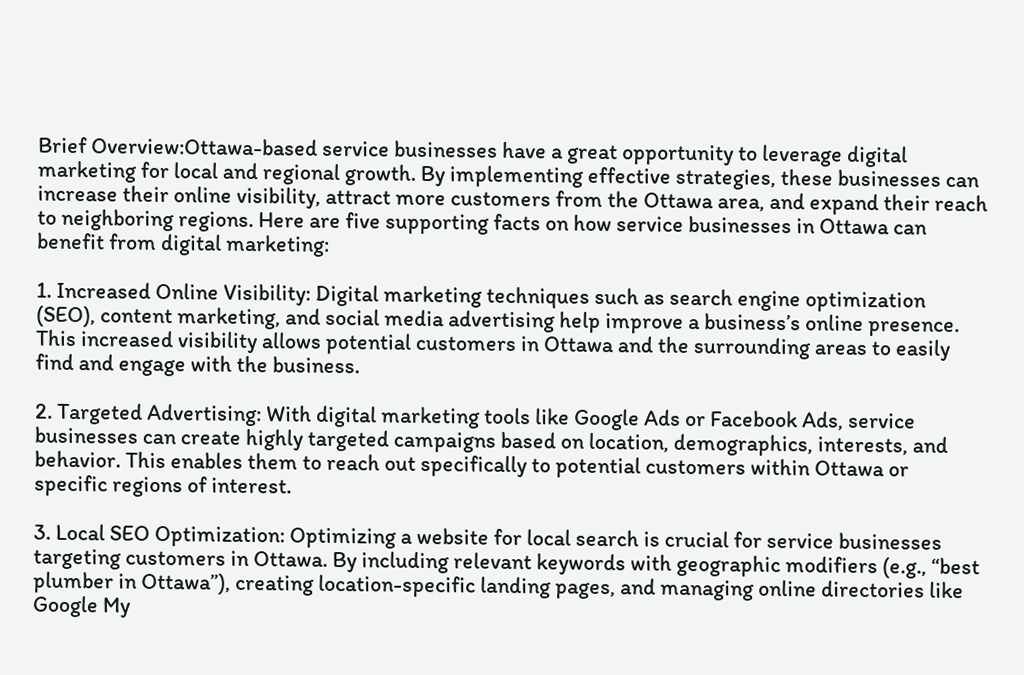Brief Overview:Ottawa-based service businesses have a great opportunity to leverage digital marketing for local and regional growth. By implementing effective strategies, these businesses can increase their online visibility, attract more customers from the Ottawa area, and expand their reach to neighboring regions. Here are five supporting facts on how service businesses in Ottawa can benefit from digital marketing:

1. Increased Online Visibility: Digital marketing techniques such as search engine optimization (SEO), content marketing, and social media advertising help improve a business’s online presence. This increased visibility allows potential customers in Ottawa and the surrounding areas to easily find and engage with the business.

2. Targeted Advertising: With digital marketing tools like Google Ads or Facebook Ads, service businesses can create highly targeted campaigns based on location, demographics, interests, and behavior. This enables them to reach out specifically to potential customers within Ottawa or specific regions of interest.

3. Local SEO Optimization: Optimizing a website for local search is crucial for service businesses targeting customers in Ottawa. By including relevant keywords with geographic modifiers (e.g., “best plumber in Ottawa”), creating location-specific landing pages, and managing online directories like Google My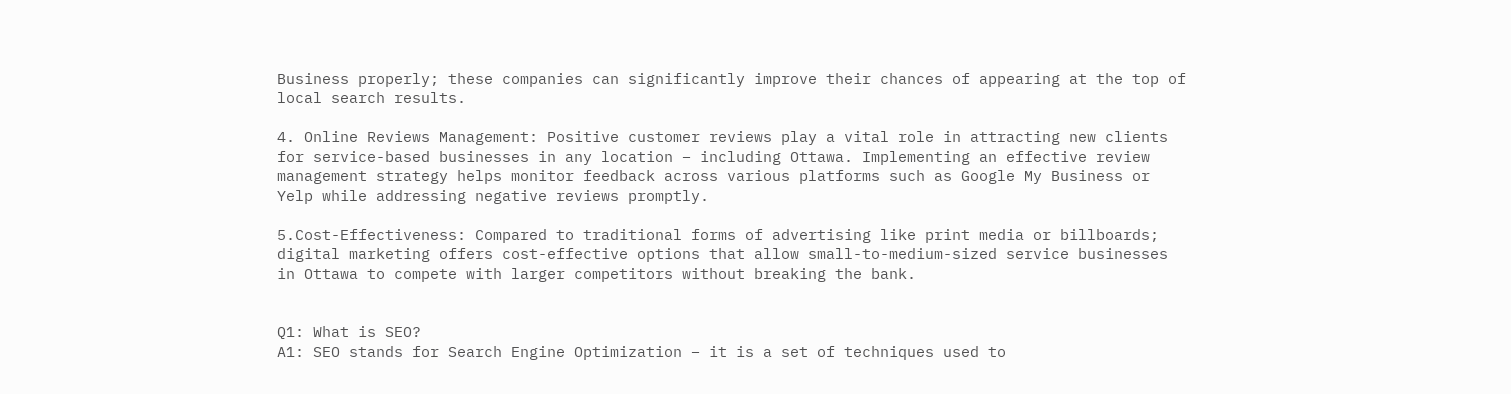Business properly; these companies can significantly improve their chances of appearing at the top of local search results.

4. Online Reviews Management: Positive customer reviews play a vital role in attracting new clients for service-based businesses in any location – including Ottawa. Implementing an effective review management strategy helps monitor feedback across various platforms such as Google My Business or Yelp while addressing negative reviews promptly.

5.Cost-Effectiveness: Compared to traditional forms of advertising like print media or billboards; digital marketing offers cost-effective options that allow small-to-medium-sized service businesses in Ottawa to compete with larger competitors without breaking the bank.


Q1: What is SEO?
A1: SEO stands for Search Engine Optimization – it is a set of techniques used to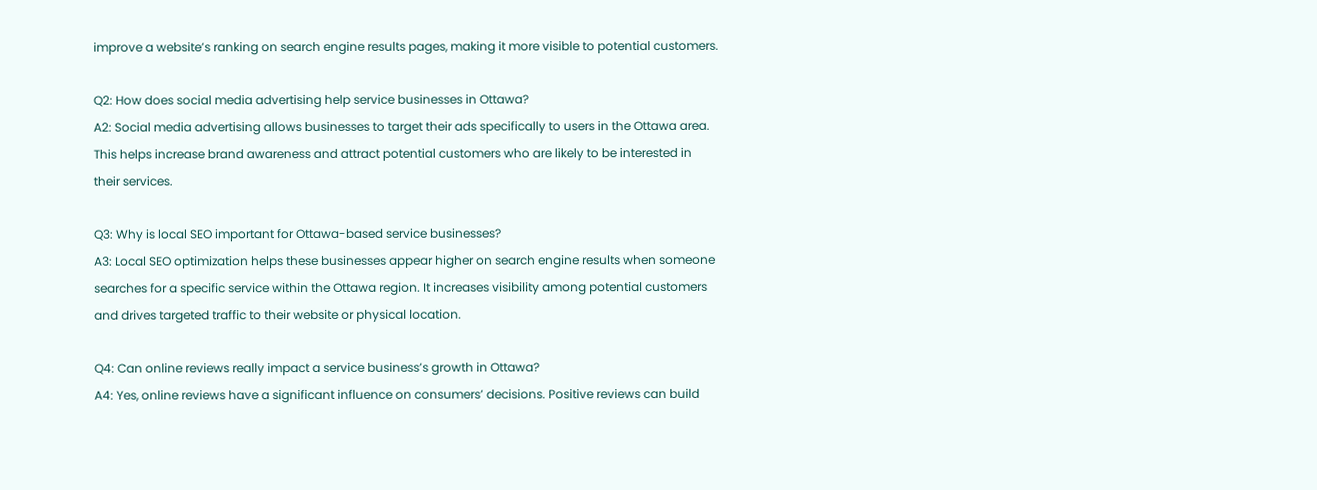improve a website’s ranking on search engine results pages, making it more visible to potential customers.

Q2: How does social media advertising help service businesses in Ottawa?
A2: Social media advertising allows businesses to target their ads specifically to users in the Ottawa area. This helps increase brand awareness and attract potential customers who are likely to be interested in their services.

Q3: Why is local SEO important for Ottawa-based service businesses?
A3: Local SEO optimization helps these businesses appear higher on search engine results when someone searches for a specific service within the Ottawa region. It increases visibility among potential customers and drives targeted traffic to their website or physical location.

Q4: Can online reviews really impact a service business’s growth in Ottawa?
A4: Yes, online reviews have a significant influence on consumers’ decisions. Positive reviews can build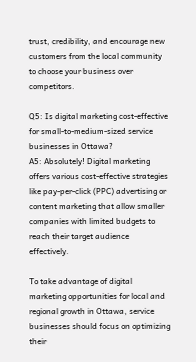trust, credibility, and encourage new customers from the local community to choose your business over competitors.

Q5: Is digital marketing cost-effective for small-to-medium-sized service businesses in Ottawa?
A5: Absolutely! Digital marketing offers various cost-effective strategies like pay-per-click (PPC) advertising or content marketing that allow smaller companies with limited budgets to reach their target audience effectively.

To take advantage of digital marketing opportunities for local and regional growth in Ottawa, service businesses should focus on optimizing their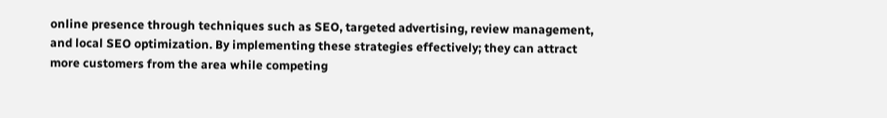online presence through techniques such as SEO, targeted advertising, review management, and local SEO optimization. By implementing these strategies effectively; they can attract more customers from the area while competing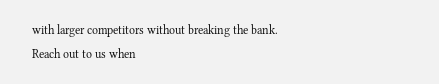with larger competitors without breaking the bank. Reach out to us when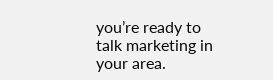you’re ready to talk marketing in your area.